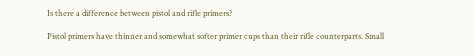Is there a difference between pistol and rifle primers?

Pistol primers have thinner and somewhat softer primer cups than their rifle counterparts. Small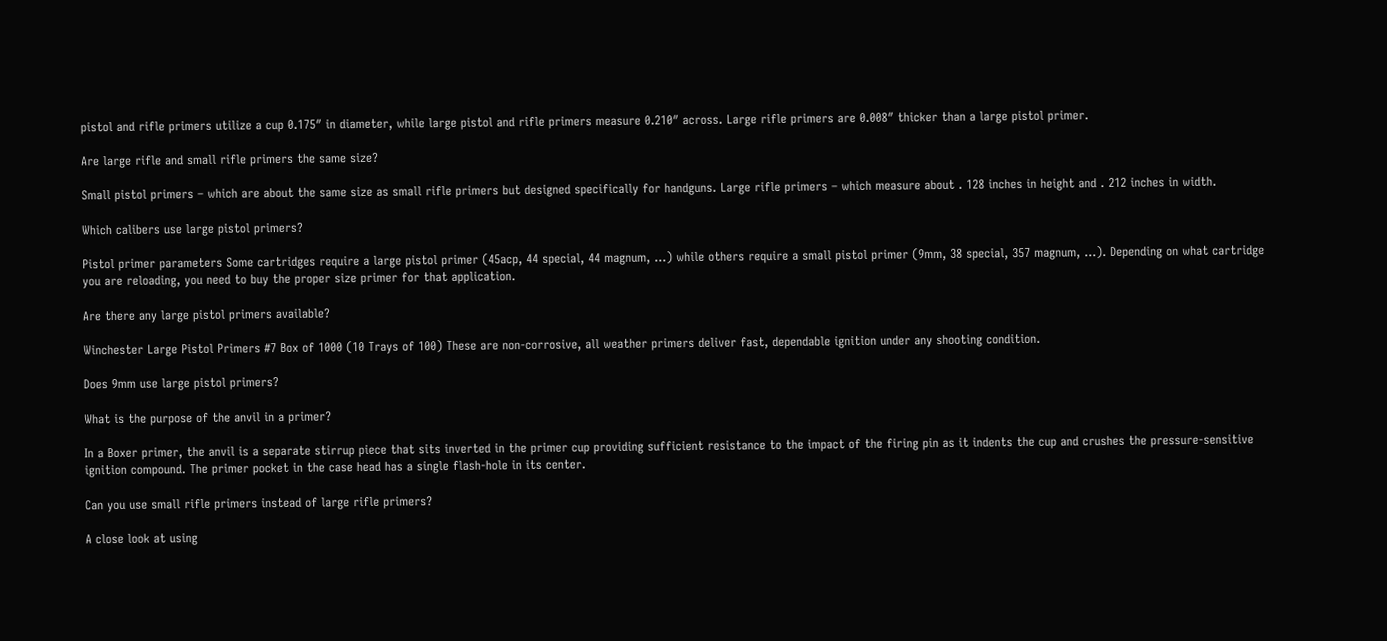pistol and rifle primers utilize a cup 0.175″ in diameter, while large pistol and rifle primers measure 0.210″ across. Large rifle primers are 0.008″ thicker than a large pistol primer.

Are large rifle and small rifle primers the same size?

Small pistol primers – which are about the same size as small rifle primers but designed specifically for handguns. Large rifle primers – which measure about . 128 inches in height and . 212 inches in width.

Which calibers use large pistol primers?

Pistol primer parameters Some cartridges require a large pistol primer (45acp, 44 special, 44 magnum, …) while others require a small pistol primer (9mm, 38 special, 357 magnum, …). Depending on what cartridge you are reloading, you need to buy the proper size primer for that application.

Are there any large pistol primers available?

Winchester Large Pistol Primers #7 Box of 1000 (10 Trays of 100) These are non-corrosive, all weather primers deliver fast, dependable ignition under any shooting condition.

Does 9mm use large pistol primers?

What is the purpose of the anvil in a primer?

In a Boxer primer, the anvil is a separate stirrup piece that sits inverted in the primer cup providing sufficient resistance to the impact of the firing pin as it indents the cup and crushes the pressure-sensitive ignition compound. The primer pocket in the case head has a single flash-hole in its center.

Can you use small rifle primers instead of large rifle primers?

A close look at using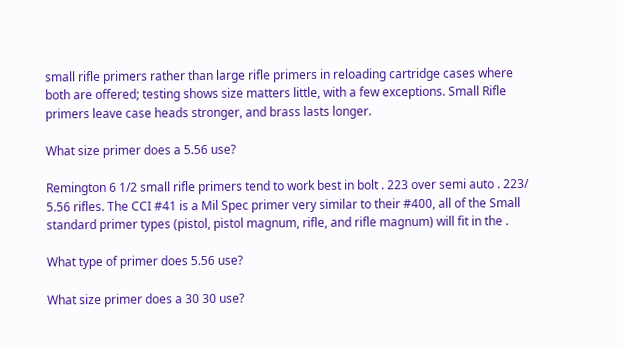small rifle primers rather than large rifle primers in reloading cartridge cases where both are offered; testing shows size matters little, with a few exceptions. Small Rifle primers leave case heads stronger, and brass lasts longer.

What size primer does a 5.56 use?

Remington 6 1/2 small rifle primers tend to work best in bolt . 223 over semi auto . 223/ 5.56 rifles. The CCI #41 is a Mil Spec primer very similar to their #400, all of the Small standard primer types (pistol, pistol magnum, rifle, and rifle magnum) will fit in the .

What type of primer does 5.56 use?

What size primer does a 30 30 use?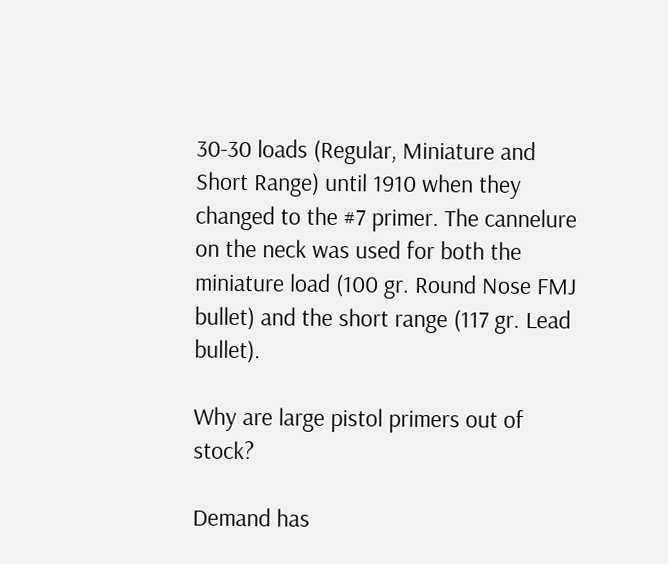30-30 loads (Regular, Miniature and Short Range) until 1910 when they changed to the #7 primer. The cannelure on the neck was used for both the miniature load (100 gr. Round Nose FMJ bullet) and the short range (117 gr. Lead bullet).

Why are large pistol primers out of stock?

Demand has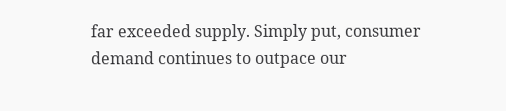far exceeded supply. Simply put, consumer demand continues to outpace our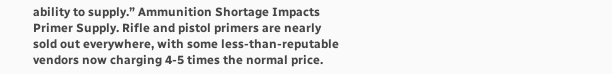ability to supply.” Ammunition Shortage Impacts Primer Supply. Rifle and pistol primers are nearly sold out everywhere, with some less-than-reputable vendors now charging 4-5 times the normal price.